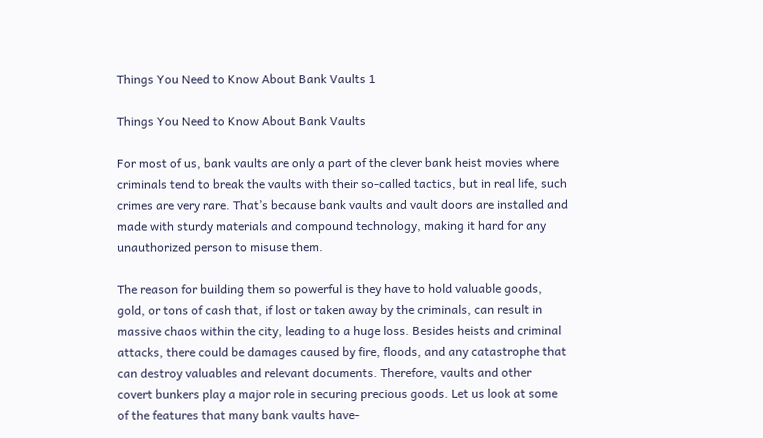Things You Need to Know About Bank Vaults 1

Things You Need to Know About Bank Vaults

For most of us, bank vaults are only a part of the clever bank heist movies where criminals tend to break the vaults with their so-called tactics, but in real life, such crimes are very rare. That’s because bank vaults and vault doors are installed and made with sturdy materials and compound technology, making it hard for any unauthorized person to misuse them.

The reason for building them so powerful is they have to hold valuable goods, gold, or tons of cash that, if lost or taken away by the criminals, can result in massive chaos within the city, leading to a huge loss. Besides heists and criminal attacks, there could be damages caused by fire, floods, and any catastrophe that can destroy valuables and relevant documents. Therefore, vaults and other covert bunkers play a major role in securing precious goods. Let us look at some of the features that many bank vaults have-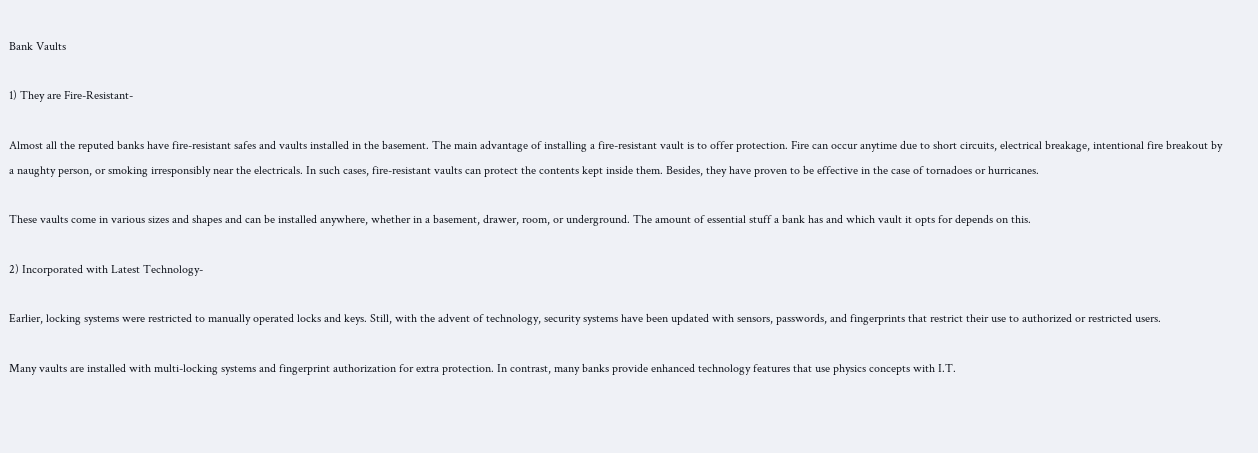Bank Vaults

1) They are Fire-Resistant-

Almost all the reputed banks have fire-resistant safes and vaults installed in the basement. The main advantage of installing a fire-resistant vault is to offer protection. Fire can occur anytime due to short circuits, electrical breakage, intentional fire breakout by a naughty person, or smoking irresponsibly near the electricals. In such cases, fire-resistant vaults can protect the contents kept inside them. Besides, they have proven to be effective in the case of tornadoes or hurricanes.

These vaults come in various sizes and shapes and can be installed anywhere, whether in a basement, drawer, room, or underground. The amount of essential stuff a bank has and which vault it opts for depends on this.

2) Incorporated with Latest Technology-

Earlier, locking systems were restricted to manually operated locks and keys. Still, with the advent of technology, security systems have been updated with sensors, passwords, and fingerprints that restrict their use to authorized or restricted users.

Many vaults are installed with multi-locking systems and fingerprint authorization for extra protection. In contrast, many banks provide enhanced technology features that use physics concepts with I.T.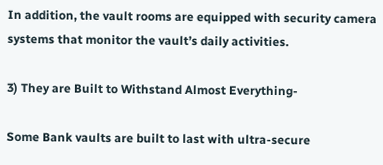In addition, the vault rooms are equipped with security camera systems that monitor the vault’s daily activities.

3) They are Built to Withstand Almost Everything-

Some Bank vaults are built to last with ultra-secure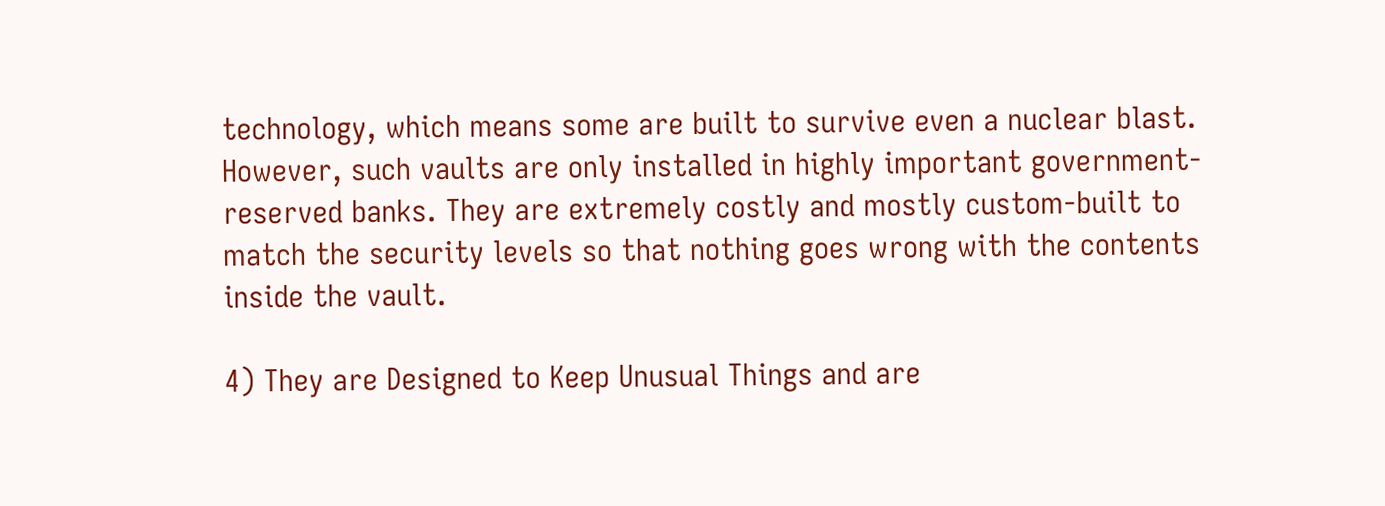technology, which means some are built to survive even a nuclear blast. However, such vaults are only installed in highly important government-reserved banks. They are extremely costly and mostly custom-built to match the security levels so that nothing goes wrong with the contents inside the vault.

4) They are Designed to Keep Unusual Things and are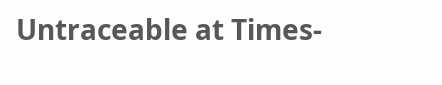Untraceable at Times-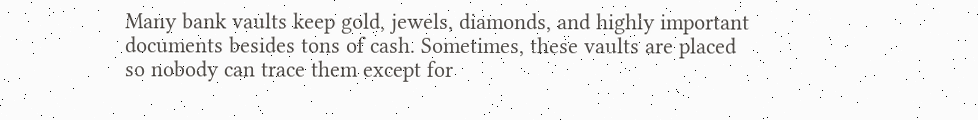Many bank vaults keep gold, jewels, diamonds, and highly important documents besides tons of cash. Sometimes, these vaults are placed so nobody can trace them except for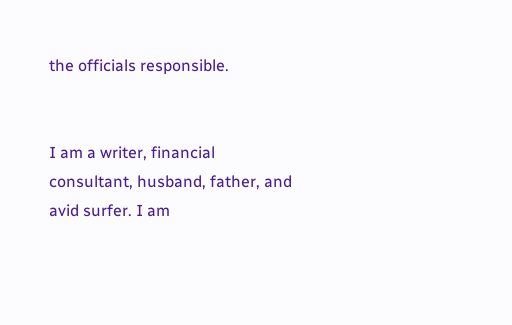the officials responsible.


I am a writer, financial consultant, husband, father, and avid surfer. I am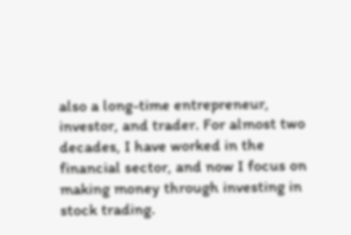also a long-time entrepreneur, investor, and trader. For almost two decades, I have worked in the financial sector, and now I focus on making money through investing in stock trading.